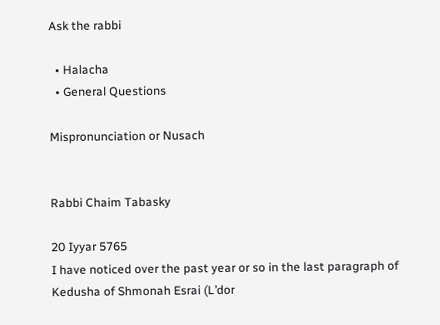Ask the rabbi

  • Halacha
  • General Questions

Mispronunciation or Nusach


Rabbi Chaim Tabasky

20 Iyyar 5765
I have noticed over the past year or so in the last paragraph of Kedusha of Shmonah Esrai (L’dor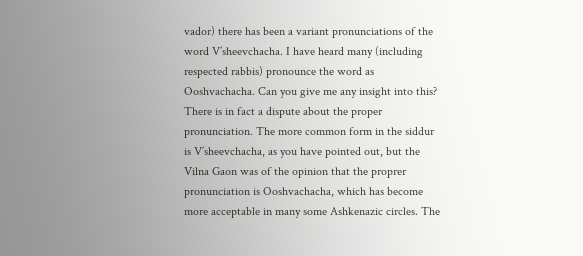vador) there has been a variant pronunciations of the word V’sheevchacha. I have heard many (including respected rabbis) pronounce the word as Ooshvachacha. Can you give me any insight into this?
There is in fact a dispute about the proper pronunciation. The more common form in the siddur is V’sheevchacha, as you have pointed out, but the Vilna Gaon was of the opinion that the proprer pronunciation is Ooshvachacha, which has become more acceptable in many some Ashkenazic circles. The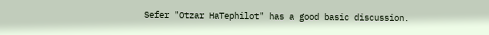Sefer "Otzar HaTephilot" has a good basic discussion.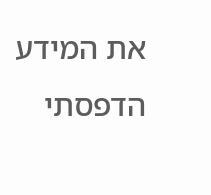את המידע הדפסתי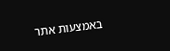באמצעות אתר